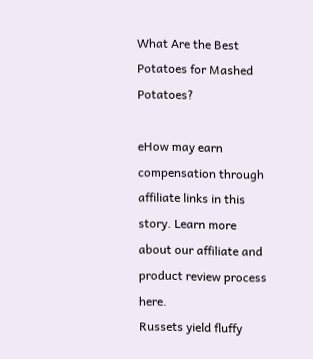What Are the Best Potatoes for Mashed Potatoes?

eHow may earn compensation through affiliate links in this story. Learn more about our affiliate and product review process here.
Russets yield fluffy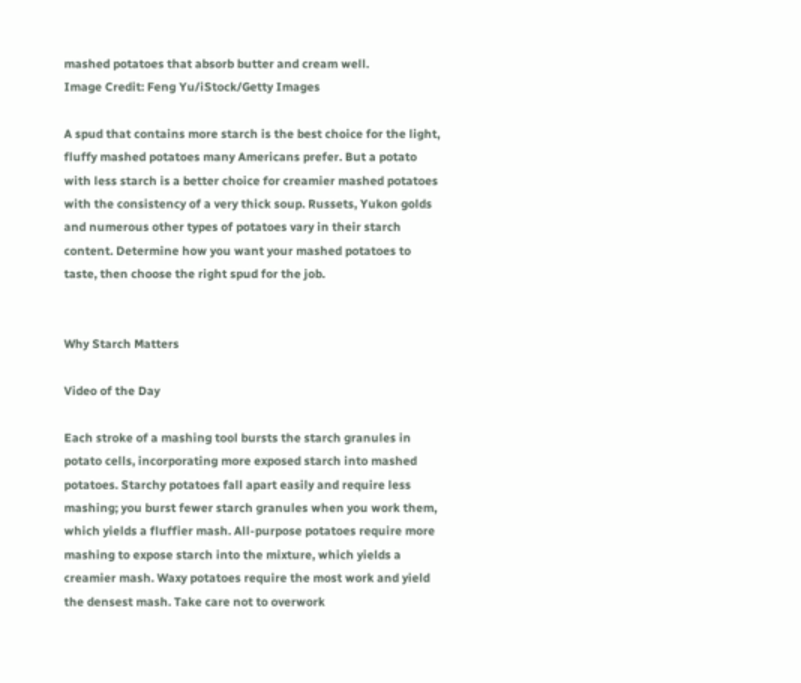mashed potatoes that absorb butter and cream well.
Image Credit: Feng Yu/iStock/Getty Images

A spud that contains more starch is the best choice for the light, fluffy mashed potatoes many Americans prefer. But a potato with less starch is a better choice for creamier mashed potatoes with the consistency of a very thick soup. Russets, Yukon golds and numerous other types of potatoes vary in their starch content. Determine how you want your mashed potatoes to taste, then choose the right spud for the job.


Why Starch Matters

Video of the Day

Each stroke of a mashing tool bursts the starch granules in potato cells, incorporating more exposed starch into mashed potatoes. Starchy potatoes fall apart easily and require less mashing; you burst fewer starch granules when you work them, which yields a fluffier mash. All-purpose potatoes require more mashing to expose starch into the mixture, which yields a creamier mash. Waxy potatoes require the most work and yield the densest mash. Take care not to overwork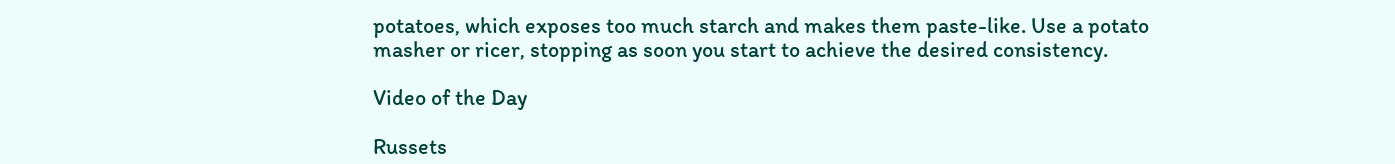potatoes, which exposes too much starch and makes them paste-like. Use a potato masher or ricer, stopping as soon you start to achieve the desired consistency.

Video of the Day

Russets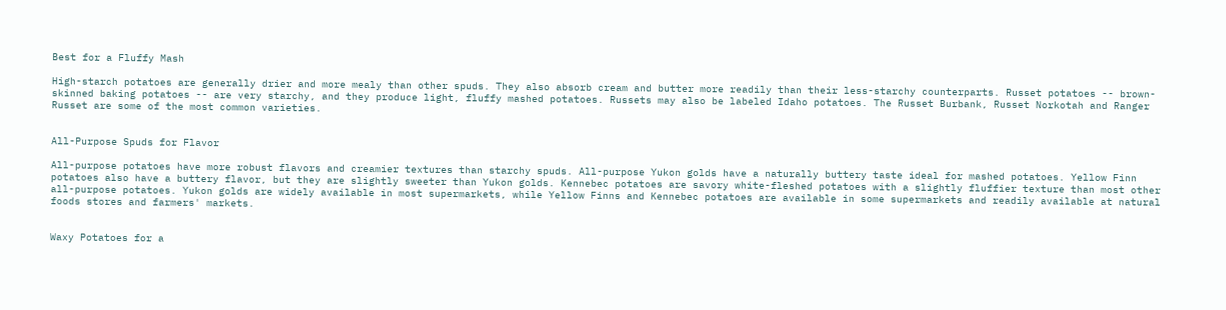Best for a Fluffy Mash

High-starch potatoes are generally drier and more mealy than other spuds. They also absorb cream and butter more readily than their less-starchy counterparts. Russet potatoes -- brown-skinned baking potatoes -- are very starchy, and they produce light, fluffy mashed potatoes. Russets may also be labeled Idaho potatoes. The Russet Burbank, Russet Norkotah and Ranger Russet are some of the most common varieties.


All-Purpose Spuds for Flavor

All-purpose potatoes have more robust flavors and creamier textures than starchy spuds. All-purpose Yukon golds have a naturally buttery taste ideal for mashed potatoes. Yellow Finn potatoes also have a buttery flavor, but they are slightly sweeter than Yukon golds. Kennebec potatoes are savory white-fleshed potatoes with a slightly fluffier texture than most other all-purpose potatoes. Yukon golds are widely available in most supermarkets, while Yellow Finns and Kennebec potatoes are available in some supermarkets and readily available at natural foods stores and farmers' markets.


Waxy Potatoes for a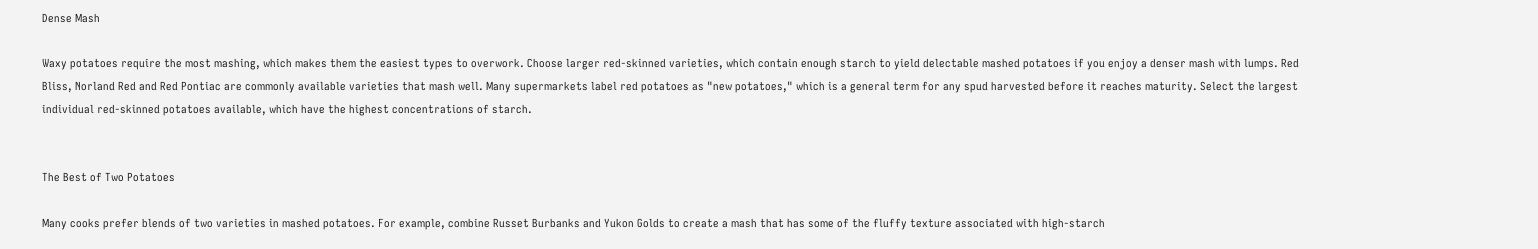Dense Mash

Waxy potatoes require the most mashing, which makes them the easiest types to overwork. Choose larger red-skinned varieties, which contain enough starch to yield delectable mashed potatoes if you enjoy a denser mash with lumps. Red Bliss, Norland Red and Red Pontiac are commonly available varieties that mash well. Many supermarkets label red potatoes as "new potatoes," which is a general term for any spud harvested before it reaches maturity. Select the largest individual red-skinned potatoes available, which have the highest concentrations of starch.


The Best of Two Potatoes

Many cooks prefer blends of two varieties in mashed potatoes. For example, combine Russet Burbanks and Yukon Golds to create a mash that has some of the fluffy texture associated with high-starch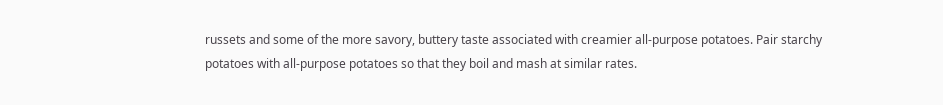russets and some of the more savory, buttery taste associated with creamier all-purpose potatoes. Pair starchy potatoes with all-purpose potatoes so that they boil and mash at similar rates.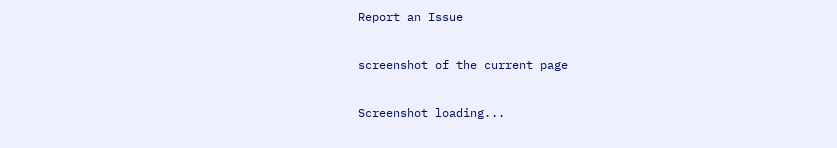Report an Issue

screenshot of the current page

Screenshot loading...